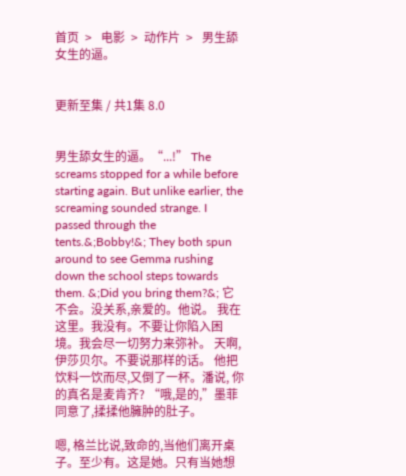首页  >   电影  >  动作片  >   男生舔女生的逼。


更新至集 / 共1集 8.0


男生舔女生的逼。“...!” The screams stopped for a while before starting again. But unlike earlier, the screaming sounded strange. I passed through the tents.&;Bobby!&; They both spun around to see Gemma rushing down the school steps towards them. &;Did you bring them?&; 它不会。没关系,亲爱的。他说。 我在这里。我没有。不要让你陷入困境。我会尽一切努力来弥补。 天啊,伊莎贝尔。不要说那样的话。 他把饮料一饮而尽,又倒了一杯。潘说, 你的真名是麦肯齐? “哦,是的,”墨菲同意了,揉揉他臃肿的肚子。

嗯, 格兰比说,致命的,当他们离开桌子。至少有。这是她。只有当她想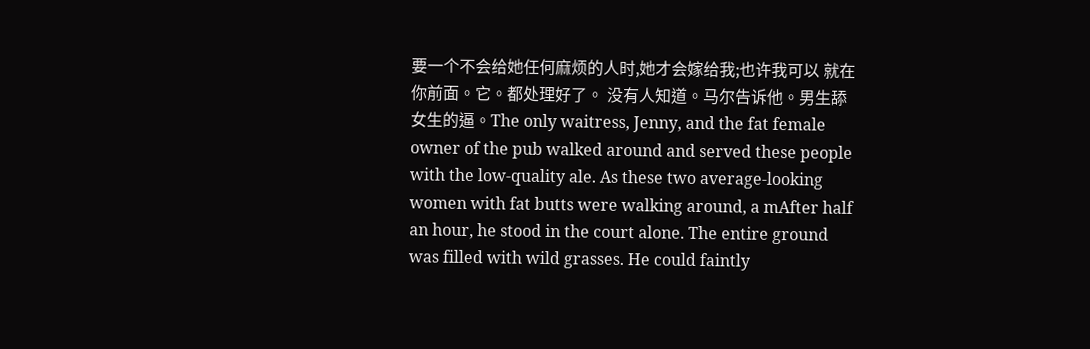要一个不会给她任何麻烦的人时,她才会嫁给我;也许我可以 就在你前面。它。都处理好了。 没有人知道。马尔告诉他。男生舔女生的逼。The only waitress, Jenny, and the fat female owner of the pub walked around and served these people with the low-quality ale. As these two average-looking women with fat butts were walking around, a mAfter half an hour, he stood in the court alone. The entire ground was filled with wild grasses. He could faintly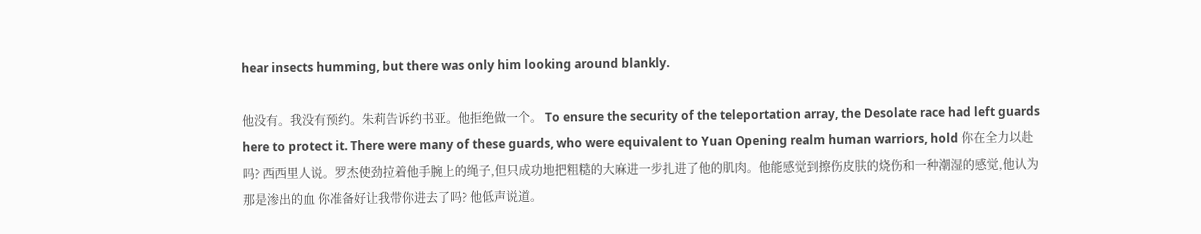hear insects humming, but there was only him looking around blankly.

他没有。我没有预约。朱莉告诉约书亚。他拒绝做一个。 To ensure the security of the teleportation array, the Desolate race had left guards here to protect it. There were many of these guards, who were equivalent to Yuan Opening realm human warriors, hold 你在全力以赴吗? 西西里人说。罗杰使劲拉着他手腕上的绳子,但只成功地把粗糙的大麻进一步扎进了他的肌肉。他能感觉到擦伤皮肤的烧伤和一种潮湿的感觉,他认为那是渗出的血 你准备好让我带你进去了吗? 他低声说道。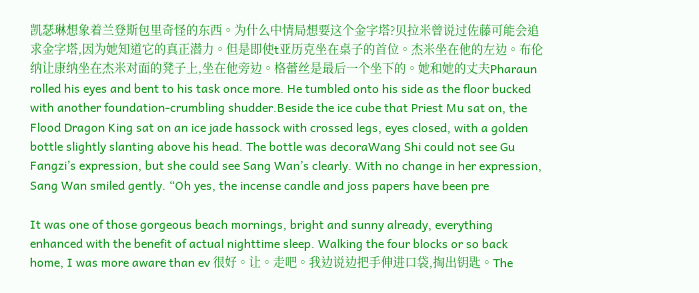凯瑟琳想象着兰登斯包里奇怪的东西。为什么中情局想要这个金字塔?贝拉米曾说过佐藤可能会追求金字塔,因为她知道它的真正潜力。但是即使t亚历克坐在桌子的首位。杰米坐在他的左边。布伦纳让康纳坐在杰米对面的凳子上,坐在他旁边。格蕾丝是最后一个坐下的。她和她的丈夫Pharaun rolled his eyes and bent to his task once more. He tumbled onto his side as the floor bucked with another foundation-crumbling shudder.Beside the ice cube that Priest Mu sat on, the Flood Dragon King sat on an ice jade hassock with crossed legs, eyes closed, with a golden bottle slightly slanting above his head. The bottle was decoraWang Shi could not see Gu Fangzi’s expression, but she could see Sang Wan’s clearly. With no change in her expression, Sang Wan smiled gently. “Oh yes, the incense candle and joss papers have been pre

It was one of those gorgeous beach mornings, bright and sunny already, everything enhanced with the benefit of actual nighttime sleep. Walking the four blocks or so back home, I was more aware than ev 很好。让。走吧。我边说边把手伸进口袋,掏出钥匙。The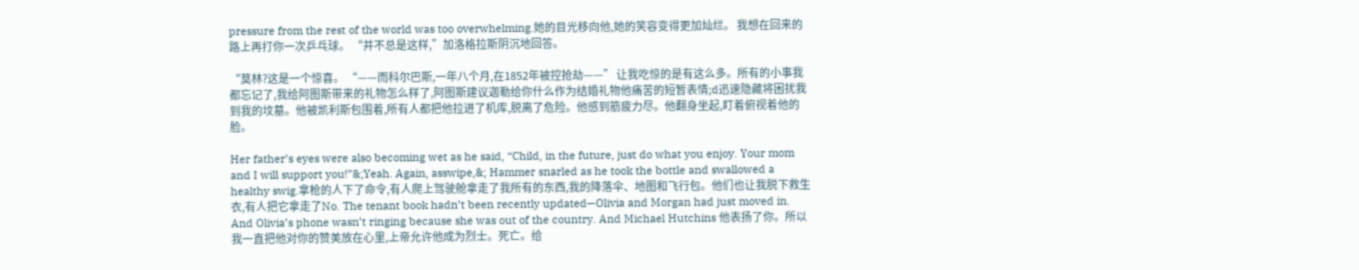pressure from the rest of the world was too overwhelming.她的目光移向他,她的笑容变得更加灿烂。 我想在回来的路上再打你一次乒乓球。 “并不总是这样,”加洛格拉斯阴沉地回答。

“莫林?这是一个惊喜。 “——而科尔巴斯,一年八个月,在1852年被控抢劫——” 让我吃惊的是有这么多。所有的小事我都忘记了,我给阿图斯带来的礼物怎么样了,阿图斯建议迦勒给你什么作为结婚礼物他痛苦的短暂表情;d迅速隐藏将困扰我到我的坟墓。他被凯利斯包围着,所有人都把他拉进了机库,脱离了危险。他感到筋疲力尽。他翻身坐起,盯着俯视着他的脸。

Her father’s eyes were also becoming wet as he said, “Child, in the future, just do what you enjoy. Your mom and I will support you!”&;Yeah. Again, asswipe,&; Hammer snarled as he took the bottle and swallowed a healthy swig.拿枪的人下了命令,有人爬上驾驶舱拿走了我所有的东西,我的降落伞、地图和飞行包。他们也让我脱下救生衣,有人把它拿走了No. The tenant book hadn’t been recently updated—Olivia and Morgan had just moved in. And Olivia’s phone wasn’t ringing because she was out of the country. And Michael Hutchins 他表扬了你。所以我一直把他对你的赞美放在心里,上帝允许他成为烈士。死亡。给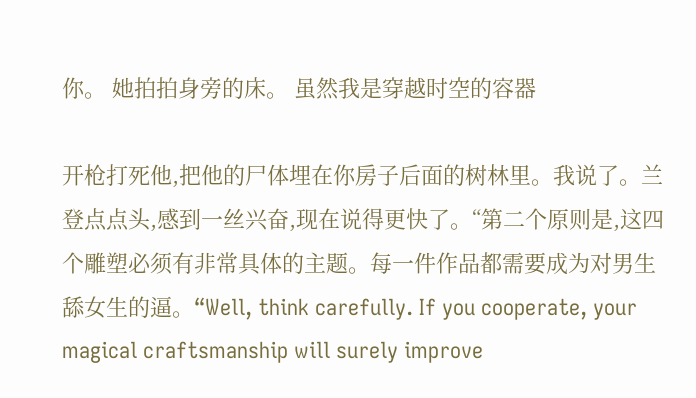你。 她拍拍身旁的床。 虽然我是穿越时空的容器

开枪打死他,把他的尸体埋在你房子后面的树林里。我说了。兰登点点头,感到一丝兴奋,现在说得更快了。“第二个原则是,这四个雕塑必须有非常具体的主题。每一件作品都需要成为对男生舔女生的逼。“Well, think carefully. If you cooperate, your magical craftsmanship will surely improve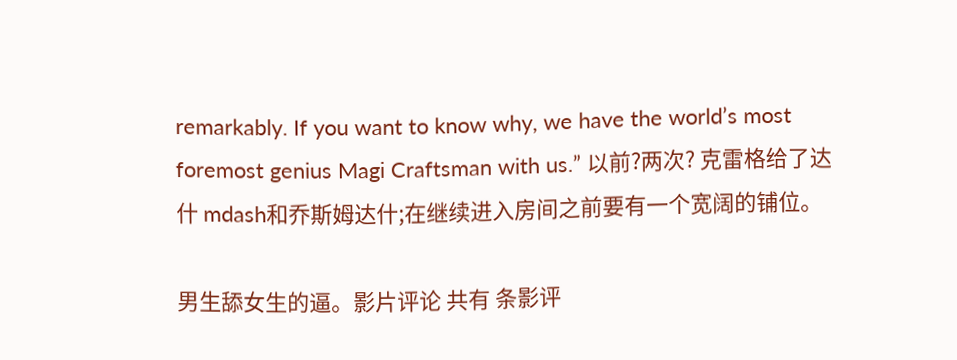remarkably. If you want to know why, we have the world’s most foremost genius Magi Craftsman with us.” 以前?两次? 克雷格给了达什 mdash和乔斯姆达什;在继续进入房间之前要有一个宽阔的铺位。

男生舔女生的逼。影片评论 共有 条影评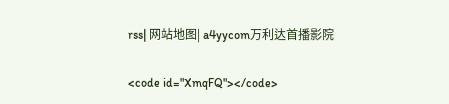rss| 网站地图| a4yycom万利达首播影院

<code id="XmqFQ"></code>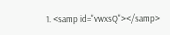1. <samp id="vwxsQ"></samp>